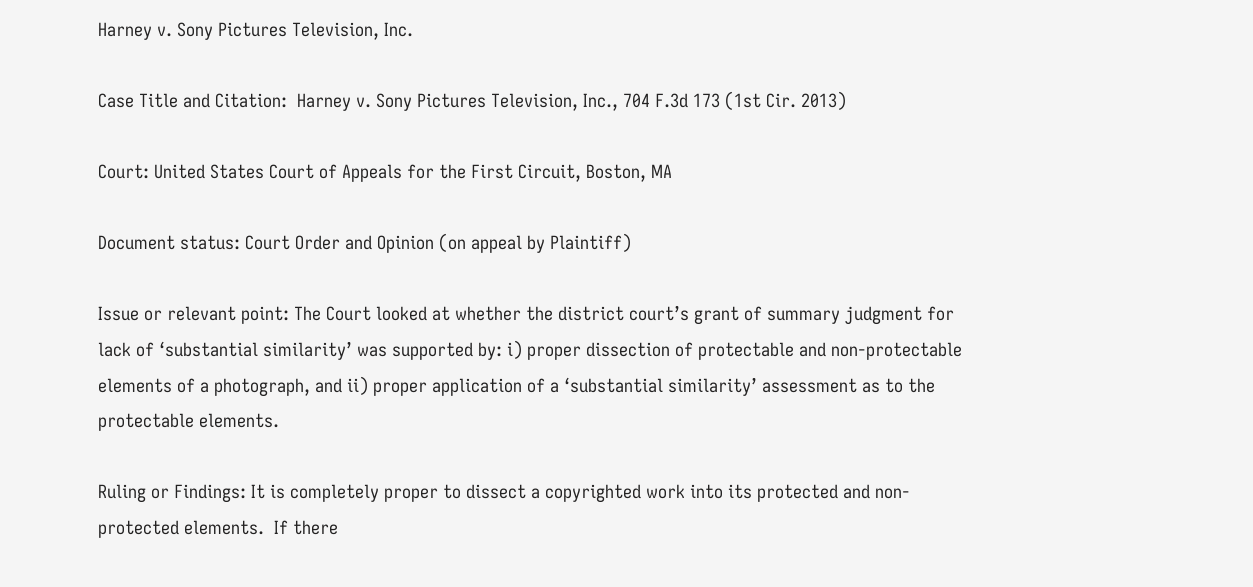Harney v. Sony Pictures Television, Inc.

Case Title and Citation:  Harney v. Sony Pictures Television, Inc., 704 F.3d 173 (1st Cir. 2013)

Court: United States Court of Appeals for the First Circuit, Boston, MA

Document status: Court Order and Opinion (on appeal by Plaintiff)

Issue or relevant point: The Court looked at whether the district court’s grant of summary judgment for lack of ‘substantial similarity’ was supported by: i) proper dissection of protectable and non-protectable elements of a photograph, and ii) proper application of a ‘substantial similarity’ assessment as to the protectable elements.

Ruling or Findings: It is completely proper to dissect a copyrighted work into its protected and non-protected elements.  If there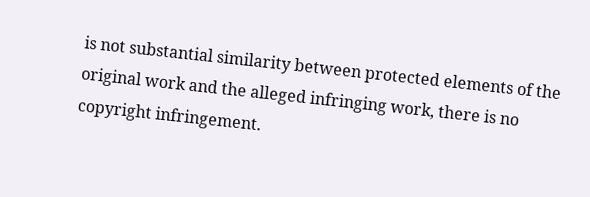is not substantial similarity between protected elements of the original work and the alleged infringing work, there is no copyright infringement.